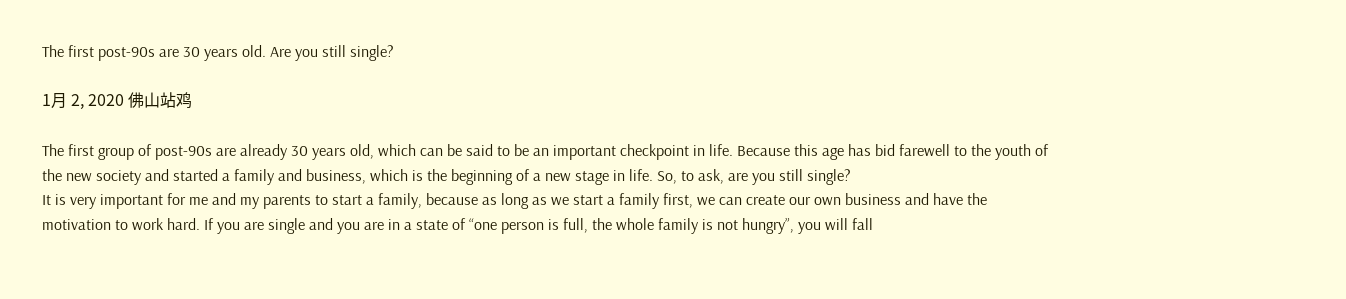The first post-90s are 30 years old. Are you still single?

1月 2, 2020 佛山站鸡

The first group of post-90s are already 30 years old, which can be said to be an important checkpoint in life. Because this age has bid farewell to the youth of the new society and started a family and business, which is the beginning of a new stage in life. So, to ask, are you still single?
It is very important for me and my parents to start a family, because as long as we start a family first, we can create our own business and have the motivation to work hard. If you are single and you are in a state of “one person is full, the whole family is not hungry”, you will fall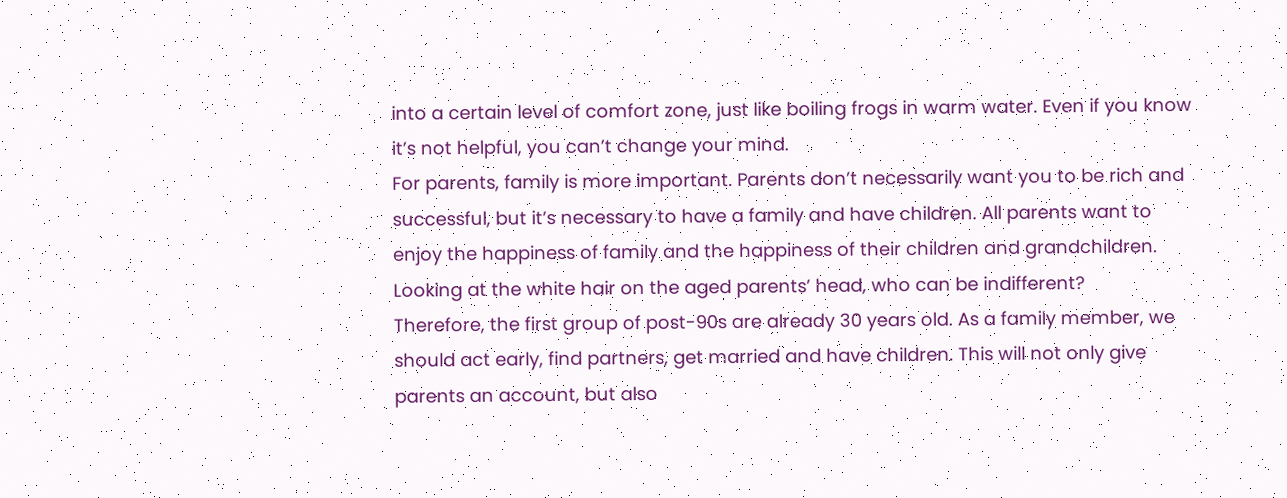into a certain level of comfort zone, just like boiling frogs in warm water. Even if you know it’s not helpful, you can’t change your mind.
For parents, family is more important. Parents don’t necessarily want you to be rich and successful, but it’s necessary to have a family and have children. All parents want to enjoy the happiness of family and the happiness of their children and grandchildren. Looking at the white hair on the aged parents’ head, who can be indifferent?
Therefore, the first group of post-90s are already 30 years old. As a family member, we should act early, find partners, get married and have children. This will not only give parents an account, but also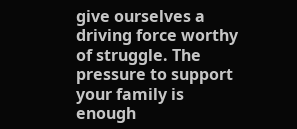give ourselves a driving force worthy of struggle. The pressure to support your family is enough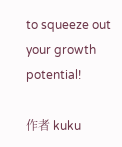to squeeze out your growth potential!

作者 kuku